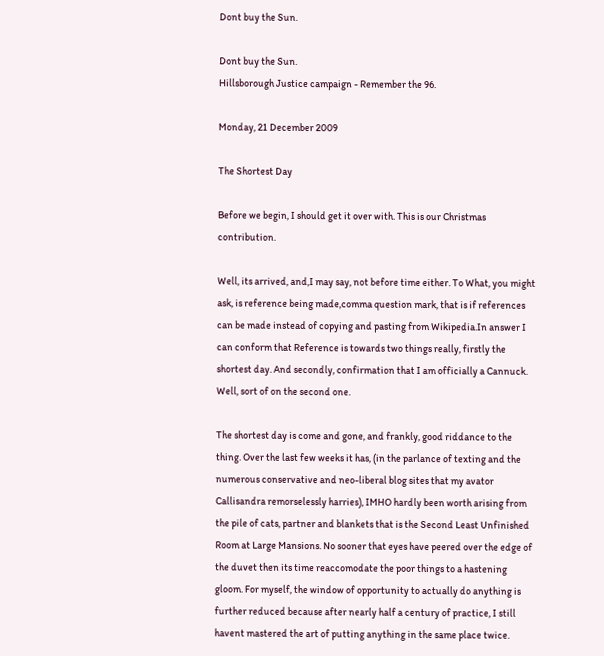Dont buy the Sun.

Dont buy the Sun.
Hillsborough Justice campaign - Remember the 96.

Monday, 21 December 2009

The Shortest Day

Before we begin, I should get it over with. This is our Christmas contribution.

Well, its arrived, and,I may say, not before time either. To What, you might ask, is reference being made,comma question mark, that is if references can be made instead of copying and pasting from Wikipedia.In answer I can conform that Reference is towards two things really, firstly the shortest day. And secondly, confirmation that I am officially a Cannuck. Well, sort of on the second one.

The shortest day is come and gone, and frankly, good riddance to the thing. Over the last few weeks it has, (in the parlance of texting and the numerous conservative and neo-liberal blog sites that my avator Callisandra remorselessly harries), IMHO hardly been worth arising from the pile of cats, partner and blankets that is the Second Least Unfinished Room at Large Mansions. No sooner that eyes have peered over the edge of the duvet then its time reaccomodate the poor things to a hastening gloom. For myself, the window of opportunity to actually do anything is further reduced because after nearly half a century of practice, I still havent mastered the art of putting anything in the same place twice.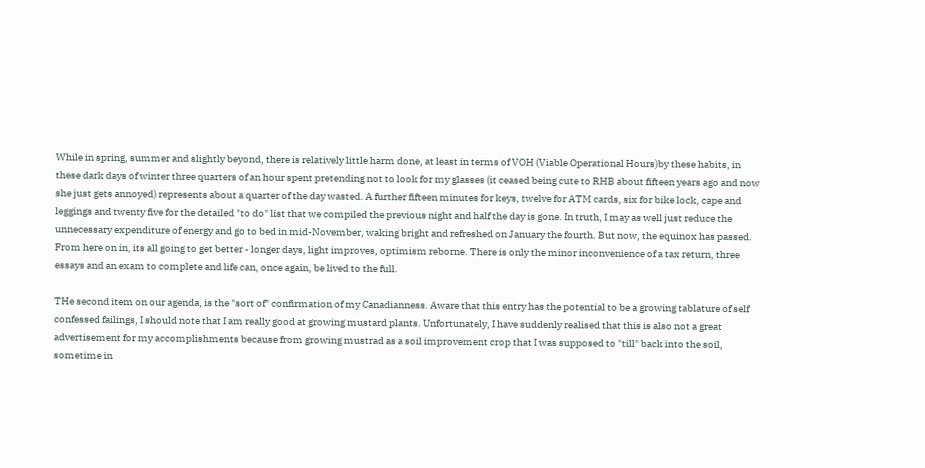While in spring, summer and slightly beyond, there is relatively little harm done, at least in terms of VOH (Viable Operational Hours)by these habits, in these dark days of winter three quarters of an hour spent pretending not to look for my glasses (it ceased being cute to RHB about fifteen years ago and now she just gets annoyed) represents about a quarter of the day wasted. A further fifteen minutes for keys, twelve for ATM cards, six for bike lock, cape and leggings and twenty five for the detailed "to do" list that we compiled the previous night and half the day is gone. In truth, I may as well just reduce the unnecessary expenditure of energy and go to bed in mid-November, waking bright and refreshed on January the fourth. But now, the equinox has passed. From here on in, its all going to get better - longer days, light improves, optimism reborne. There is only the minor inconvenience of a tax return, three essays and an exam to complete and life can, once again, be lived to the full.

THe second item on our agenda, is the "sort of" confirmation of my Canadianness. Aware that this entry has the potential to be a growing tablature of self confessed failings, I should note that I am really good at growing mustard plants. Unfortunately, I have suddenly realised that this is also not a great advertisement for my accomplishments because from growing mustrad as a soil improvement crop that I was supposed to "till" back into the soil, sometime in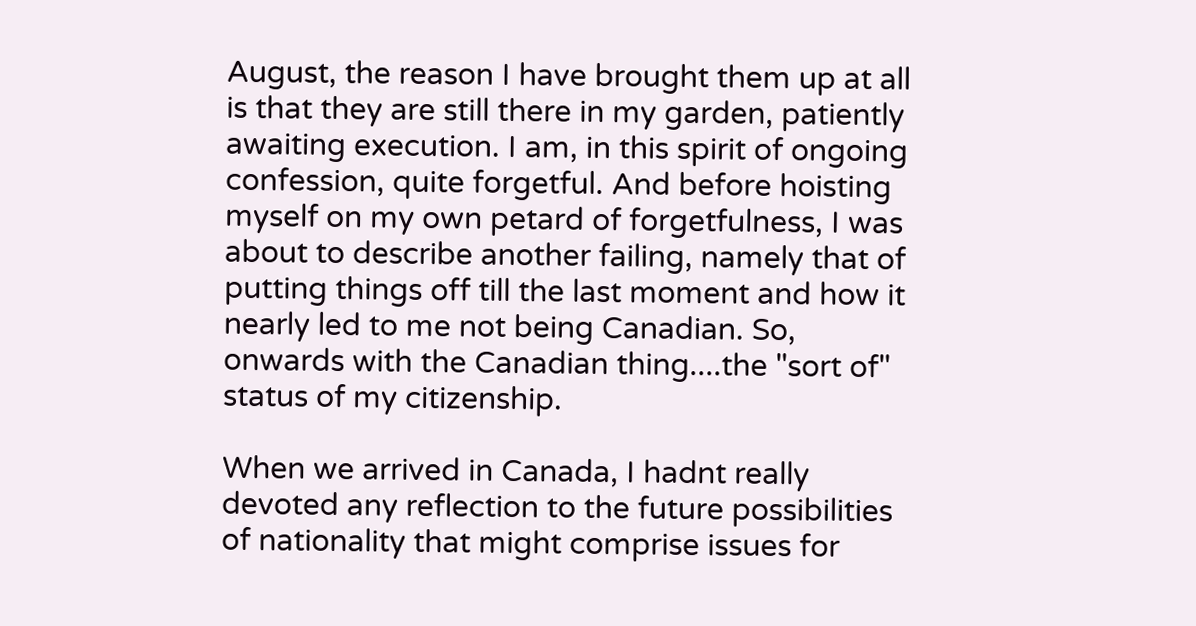August, the reason I have brought them up at all is that they are still there in my garden, patiently awaiting execution. I am, in this spirit of ongoing confession, quite forgetful. And before hoisting myself on my own petard of forgetfulness, I was about to describe another failing, namely that of putting things off till the last moment and how it nearly led to me not being Canadian. So, onwards with the Canadian thing....the "sort of" status of my citizenship.

When we arrived in Canada, I hadnt really devoted any reflection to the future possibilities of nationality that might comprise issues for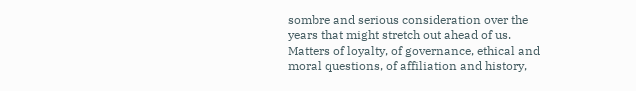sombre and serious consideration over the years that might stretch out ahead of us. Matters of loyalty, of governance, ethical and moral questions, of affiliation and history,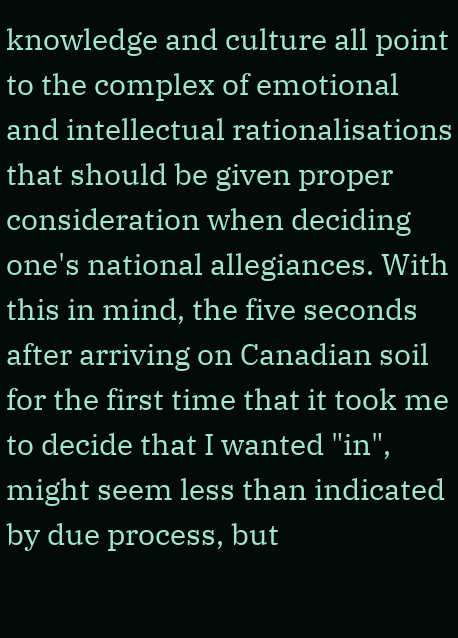knowledge and culture all point to the complex of emotional and intellectual rationalisations that should be given proper consideration when deciding one's national allegiances. With this in mind, the five seconds after arriving on Canadian soil for the first time that it took me to decide that I wanted "in", might seem less than indicated by due process, but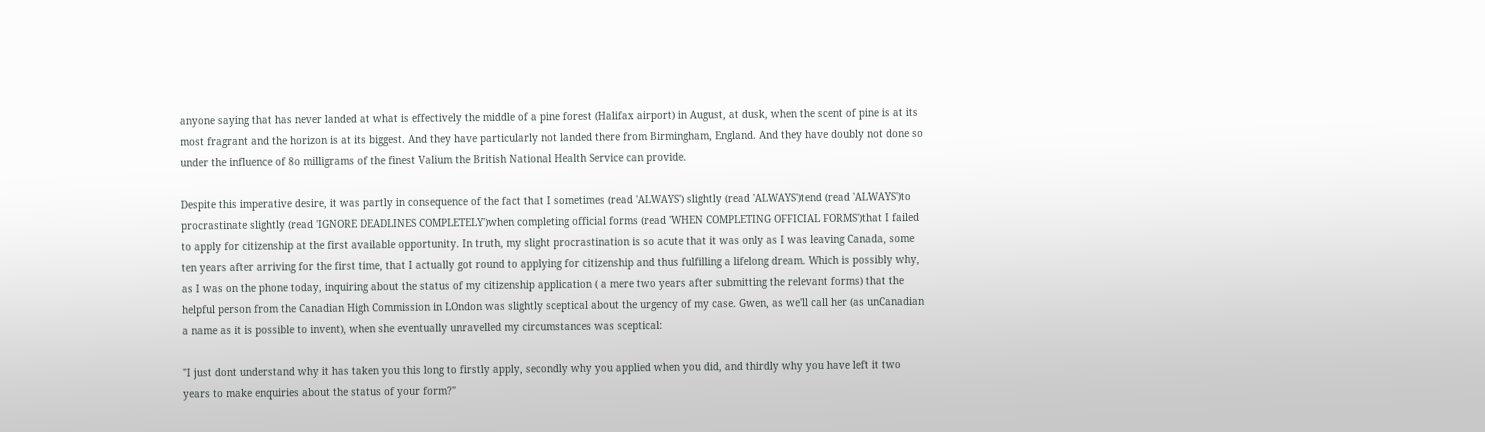anyone saying that has never landed at what is effectively the middle of a pine forest (Halifax airport) in August, at dusk, when the scent of pine is at its most fragrant and the horizon is at its biggest. And they have particularly not landed there from Birmingham, England. And they have doubly not done so under the influence of 8o milligrams of the finest Valium the British National Health Service can provide.

Despite this imperative desire, it was partly in consequence of the fact that I sometimes (read 'ALWAYS') slightly (read 'ALWAYS')tend (read 'ALWAYS')to procrastinate slightly (read 'IGNORE DEADLINES COMPLETELY')when completing official forms (read 'WHEN COMPLETING OFFICIAL FORMS')that I failed to apply for citizenship at the first available opportunity. In truth, my slight procrastination is so acute that it was only as I was leaving Canada, some ten years after arriving for the first time, that I actually got round to applying for citizenship and thus fulfilling a lifelong dream. Which is possibly why, as I was on the phone today, inquiring about the status of my citizenship application ( a mere two years after submitting the relevant forms) that the helpful person from the Canadian High Commission in LOndon was slightly sceptical about the urgency of my case. Gwen, as we'll call her (as unCanadian a name as it is possible to invent), when she eventually unravelled my circumstances was sceptical:

"I just dont understand why it has taken you this long to firstly apply, secondly why you applied when you did, and thirdly why you have left it two years to make enquiries about the status of your form?"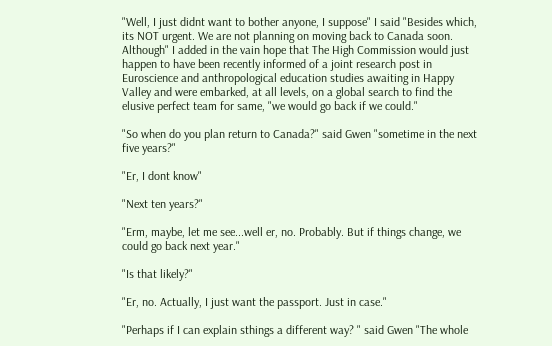"Well, I just didnt want to bother anyone, I suppose" I said "Besides which, its NOT urgent. We are not planning on moving back to Canada soon. Although" I added in the vain hope that The High Commission would just happen to have been recently informed of a joint research post in Euroscience and anthropological education studies awaiting in Happy Valley and were embarked, at all levels, on a global search to find the elusive perfect team for same, "we would go back if we could."

"So when do you plan return to Canada?" said Gwen "sometime in the next five years?"

"Er, I dont know"

"Next ten years?"

"Erm, maybe, let me see...well er, no. Probably. But if things change, we could go back next year."

"Is that likely?"

"Er, no. Actually, I just want the passport. Just in case."

"Perhaps if I can explain sthings a different way? " said Gwen "The whole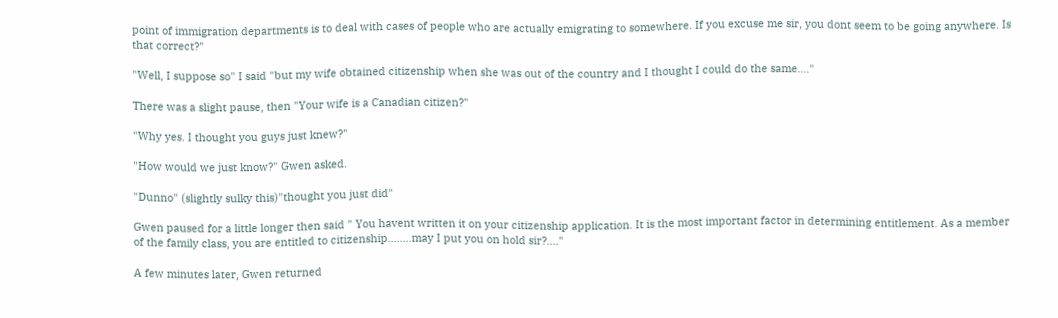point of immigration departments is to deal with cases of people who are actually emigrating to somewhere. If you excuse me sir, you dont seem to be going anywhere. Is that correct?"

"Well, I suppose so" I said "but my wife obtained citizenship when she was out of the country and I thought I could do the same...."

There was a slight pause, then "Your wife is a Canadian citizen?"

"Why yes. I thought you guys just knew?"

"How would we just know?" Gwen asked.

"Dunno" (slightly sulky this)"thought you just did"

Gwen paused for a little longer then said " You havent written it on your citizenship application. It is the most important factor in determining entitlement. As a member of the family class, you are entitled to citizenship........may I put you on hold sir?...."

A few minutes later, Gwen returned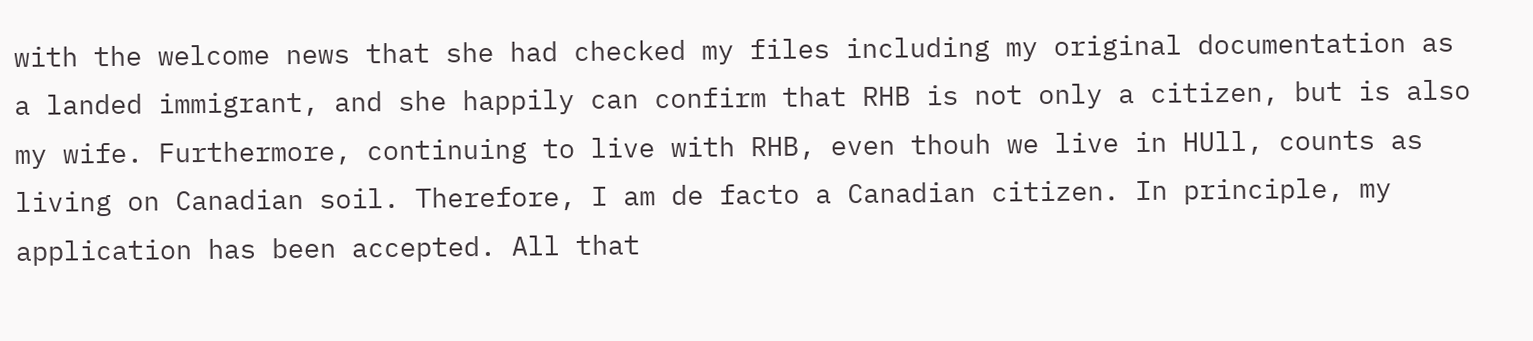with the welcome news that she had checked my files including my original documentation as a landed immigrant, and she happily can confirm that RHB is not only a citizen, but is also my wife. Furthermore, continuing to live with RHB, even thouh we live in HUll, counts as living on Canadian soil. Therefore, I am de facto a Canadian citizen. In principle, my application has been accepted. All that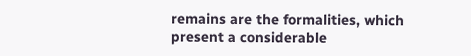remains are the formalities, which present a considerable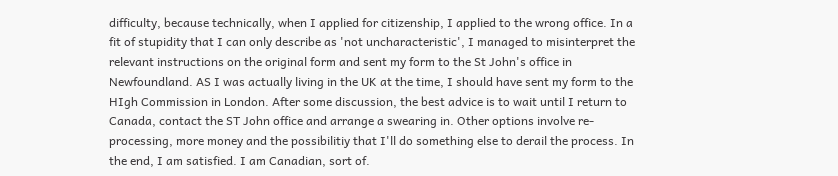difficulty, because technically, when I applied for citizenship, I applied to the wrong office. In a fit of stupidity that I can only describe as 'not uncharacteristic', I managed to misinterpret the relevant instructions on the original form and sent my form to the St John's office in Newfoundland. AS I was actually living in the UK at the time, I should have sent my form to the HIgh Commission in London. After some discussion, the best advice is to wait until I return to Canada, contact the ST John office and arrange a swearing in. Other options involve re-processing, more money and the possibilitiy that I'll do something else to derail the process. In the end, I am satisfied. I am Canadian, sort of.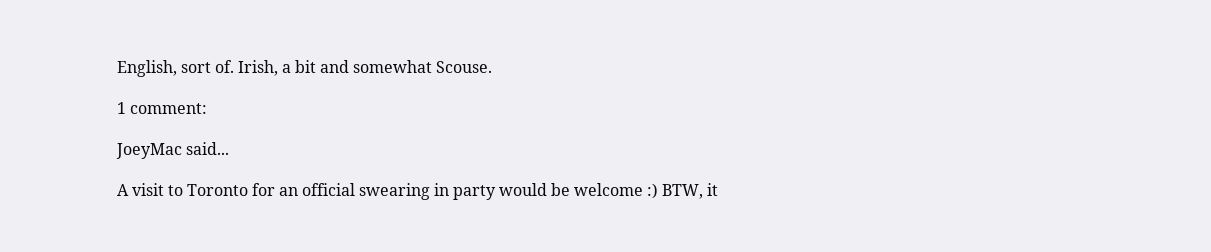English, sort of. Irish, a bit and somewhat Scouse.

1 comment:

JoeyMac said...

A visit to Toronto for an official swearing in party would be welcome :) BTW, it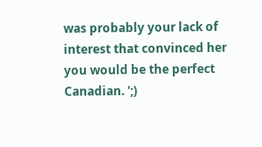was probably your lack of interest that convinced her you would be the perfect Canadian. ';)